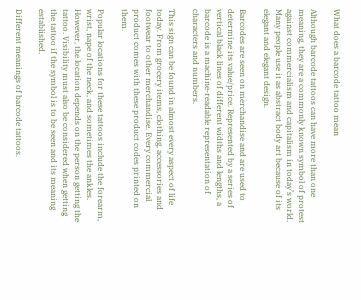What does a barcode tattoo mean

Although barcode tattoos can have more than one meaning, they are a commonly known symbol of protest against commercialism and capitalism in today’s world. Many people use it as abstract body art because of its elegant and elegant design.

Barcodes are seen on merchandise and are used to determine its value/price. Represented by a series of vertical black lines of different widths and lengths, a barcode is a machine-readable representation of characters and numbers.

This sign can be found in almost every aspect of life today. From grocery items, clothing, accessories and footwear to other merchandise. Every commercial product comes with these product codes printed on them.

Popular locations for these tattoos include the forearm, wrist, nape of the neck, and sometimes the ankles. However, the location depends on the person getting the tattoo. Visibility must also be considered when getting the tattoo if the symbol is to be seen and its meaning established.

Different meanings of barcode tattoos.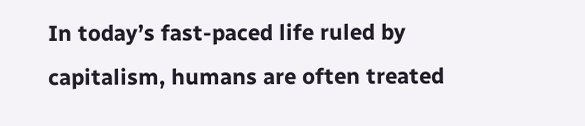In today’s fast-paced life ruled by capitalism, humans are often treated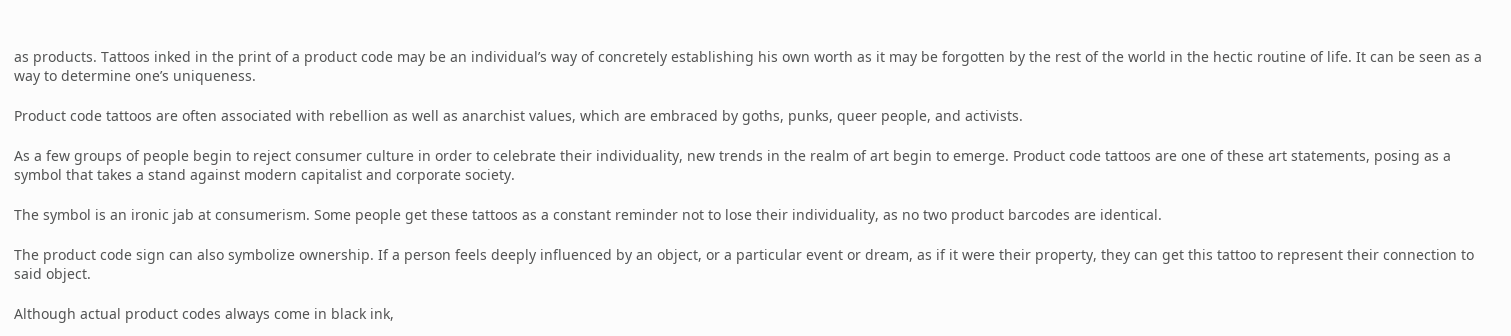as products. Tattoos inked in the print of a product code may be an individual’s way of concretely establishing his own worth as it may be forgotten by the rest of the world in the hectic routine of life. It can be seen as a way to determine one’s uniqueness.

Product code tattoos are often associated with rebellion as well as anarchist values, which are embraced by goths, punks, queer people, and activists.

As a few groups of people begin to reject consumer culture in order to celebrate their individuality, new trends in the realm of art begin to emerge. Product code tattoos are one of these art statements, posing as a symbol that takes a stand against modern capitalist and corporate society.

The symbol is an ironic jab at consumerism. Some people get these tattoos as a constant reminder not to lose their individuality, as no two product barcodes are identical.

The product code sign can also symbolize ownership. If a person feels deeply influenced by an object, or a particular event or dream, as if it were their property, they can get this tattoo to represent their connection to said object.

Although actual product codes always come in black ink,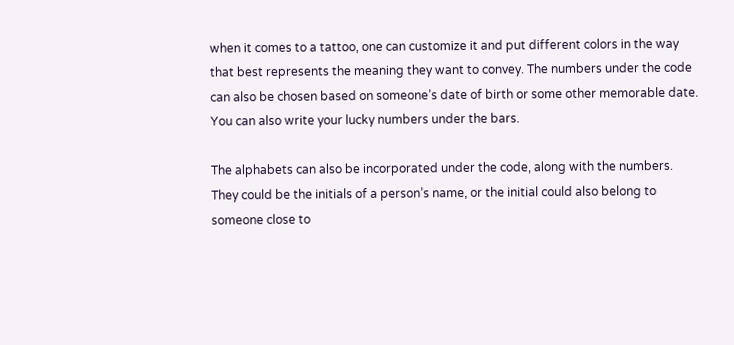when it comes to a tattoo, one can customize it and put different colors in the way that best represents the meaning they want to convey. The numbers under the code can also be chosen based on someone’s date of birth or some other memorable date. You can also write your lucky numbers under the bars.

The alphabets can also be incorporated under the code, along with the numbers. They could be the initials of a person’s name, or the initial could also belong to someone close to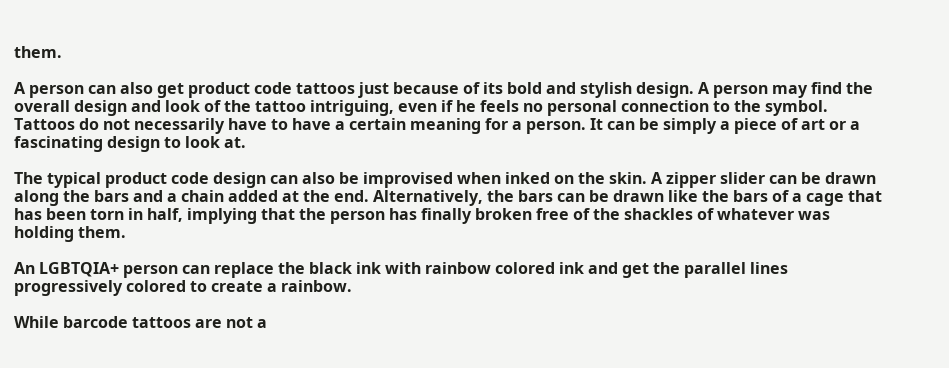them.

A person can also get product code tattoos just because of its bold and stylish design. A person may find the overall design and look of the tattoo intriguing, even if he feels no personal connection to the symbol. Tattoos do not necessarily have to have a certain meaning for a person. It can be simply a piece of art or a fascinating design to look at.

The typical product code design can also be improvised when inked on the skin. A zipper slider can be drawn along the bars and a chain added at the end. Alternatively, the bars can be drawn like the bars of a cage that has been torn in half, implying that the person has finally broken free of the shackles of whatever was holding them.

An LGBTQIA+ person can replace the black ink with rainbow colored ink and get the parallel lines progressively colored to create a rainbow.

While barcode tattoos are not a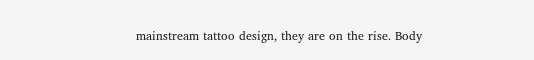mainstream tattoo design, they are on the rise. Body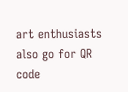art enthusiasts also go for QR code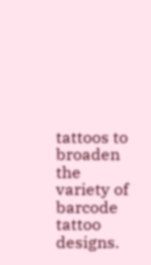tattoos to broaden the variety of barcode tattoo designs.